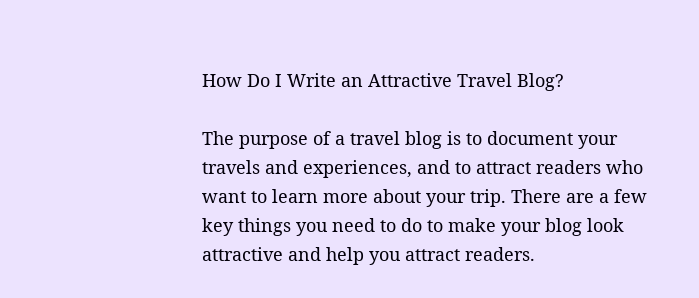How Do I Write an Attractive Travel Blog?

The purpose of a travel blog is to document your travels and experiences, and to attract readers who want to learn more about your trip. There are a few key things you need to do to make your blog look attractive and help you attract readers.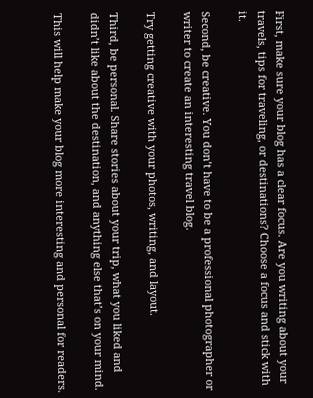First, make sure your blog has a clear focus. Are you writing about your travels, tips for traveling, or destinations? Choose a focus and stick with it.

Second, be creative. You don’t have to be a professional photographer or writer to create an interesting travel blog.

Try getting creative with your photos, writing, and layout.

Third, be personal. Share stories about your trip, what you liked and didn’t like about the destination, and anything else that’s on your mind.

This will help make your blog more interesting and personal for readers.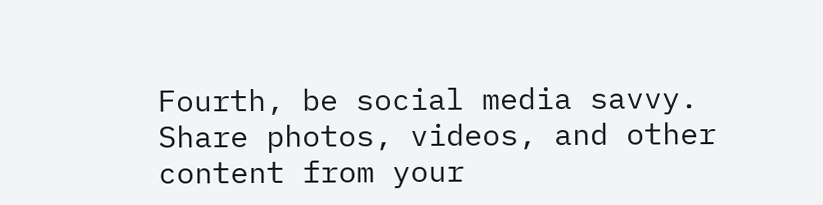Fourth, be social media savvy. Share photos, videos, and other content from your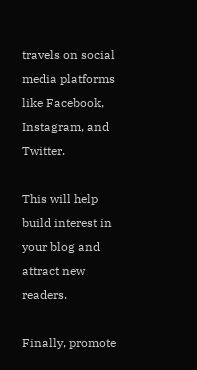travels on social media platforms like Facebook, Instagram, and Twitter.

This will help build interest in your blog and attract new readers.

Finally, promote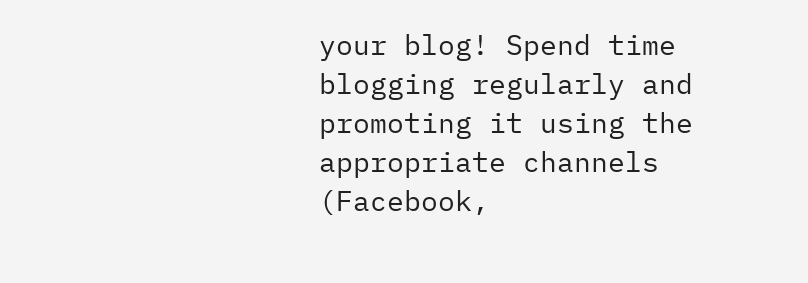your blog! Spend time blogging regularly and promoting it using the appropriate channels (Facebook,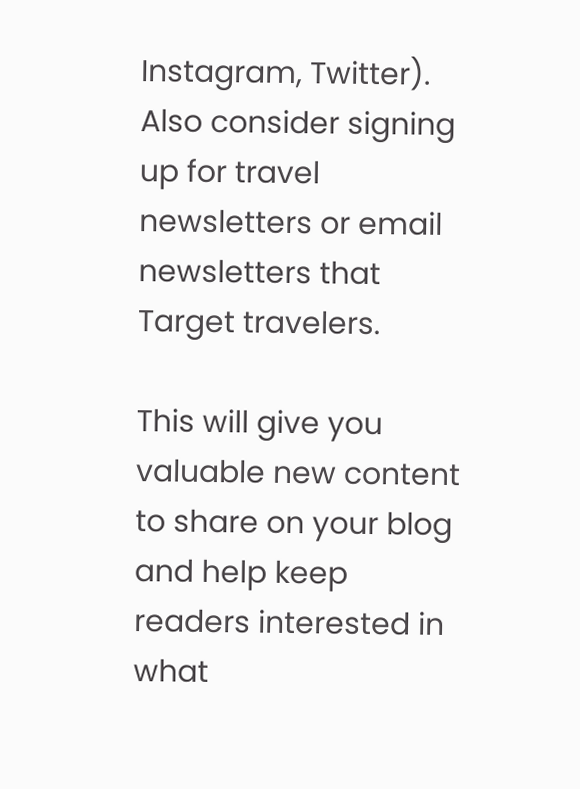Instagram, Twitter). Also consider signing up for travel newsletters or email newsletters that Target travelers.

This will give you valuable new content to share on your blog and help keep readers interested in what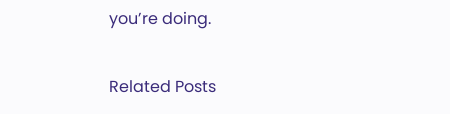you’re doing.

Related Posts